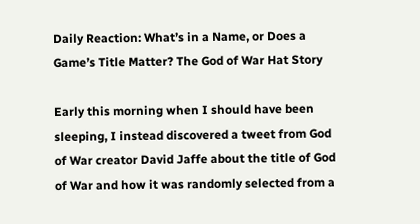Daily Reaction: What’s in a Name, or Does a Game’s Title Matter? The God of War Hat Story

Early this morning when I should have been sleeping, I instead discovered a tweet from God of War creator David Jaffe about the title of God of War and how it was randomly selected from a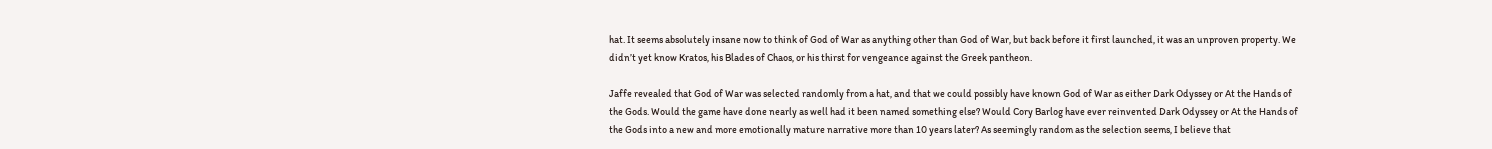hat. It seems absolutely insane now to think of God of War as anything other than God of War, but back before it first launched, it was an unproven property. We didn’t yet know Kratos, his Blades of Chaos, or his thirst for vengeance against the Greek pantheon.

Jaffe revealed that God of War was selected randomly from a hat, and that we could possibly have known God of War as either Dark Odyssey or At the Hands of the Gods. Would the game have done nearly as well had it been named something else? Would Cory Barlog have ever reinvented Dark Odyssey or At the Hands of the Gods into a new and more emotionally mature narrative more than 10 years later? As seemingly random as the selection seems, I believe that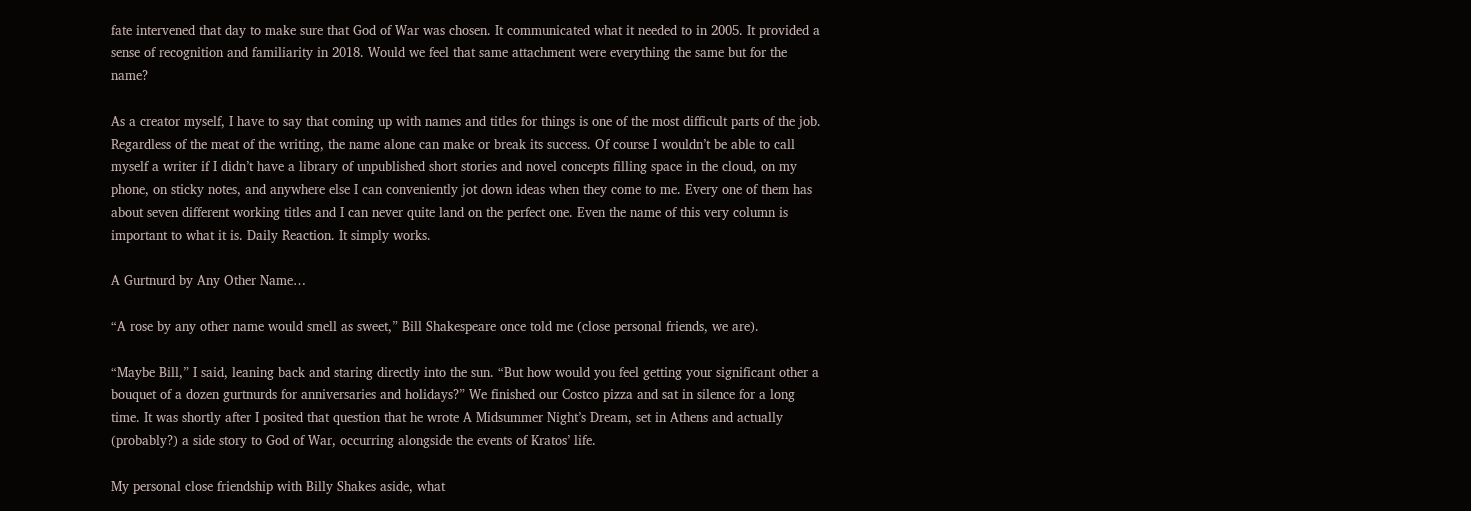fate intervened that day to make sure that God of War was chosen. It communicated what it needed to in 2005. It provided a sense of recognition and familiarity in 2018. Would we feel that same attachment were everything the same but for the name?

As a creator myself, I have to say that coming up with names and titles for things is one of the most difficult parts of the job. Regardless of the meat of the writing, the name alone can make or break its success. Of course I wouldn’t be able to call myself a writer if I didn’t have a library of unpublished short stories and novel concepts filling space in the cloud, on my phone, on sticky notes, and anywhere else I can conveniently jot down ideas when they come to me. Every one of them has about seven different working titles and I can never quite land on the perfect one. Even the name of this very column is important to what it is. Daily Reaction. It simply works.

A Gurtnurd by Any Other Name…

“A rose by any other name would smell as sweet,” Bill Shakespeare once told me (close personal friends, we are).

“Maybe Bill,” I said, leaning back and staring directly into the sun. “But how would you feel getting your significant other a bouquet of a dozen gurtnurds for anniversaries and holidays?” We finished our Costco pizza and sat in silence for a long time. It was shortly after I posited that question that he wrote A Midsummer Night’s Dream, set in Athens and actually (probably?) a side story to God of War, occurring alongside the events of Kratos’ life.

My personal close friendship with Billy Shakes aside, what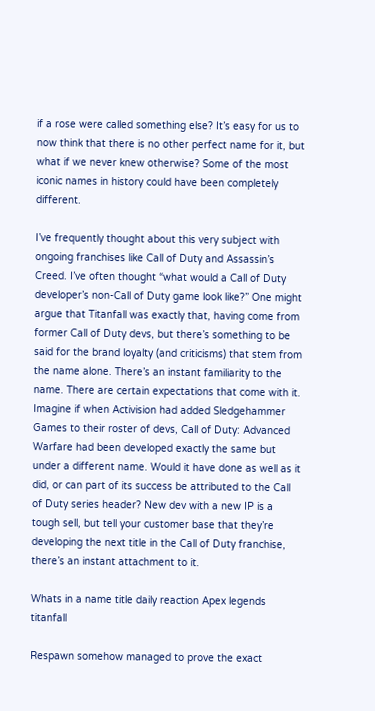if a rose were called something else? It’s easy for us to now think that there is no other perfect name for it, but what if we never knew otherwise? Some of the most iconic names in history could have been completely different.

I’ve frequently thought about this very subject with ongoing franchises like Call of Duty and Assassin’s Creed. I’ve often thought “what would a Call of Duty developer’s non-Call of Duty game look like?” One might argue that Titanfall was exactly that, having come from former Call of Duty devs, but there’s something to be said for the brand loyalty (and criticisms) that stem from the name alone. There’s an instant familiarity to the name. There are certain expectations that come with it. Imagine if when Activision had added Sledgehammer Games to their roster of devs, Call of Duty: Advanced Warfare had been developed exactly the same but under a different name. Would it have done as well as it did, or can part of its success be attributed to the Call of Duty series header? New dev with a new IP is a tough sell, but tell your customer base that they’re developing the next title in the Call of Duty franchise, there’s an instant attachment to it.

Whats in a name title daily reaction Apex legends titanfall

Respawn somehow managed to prove the exact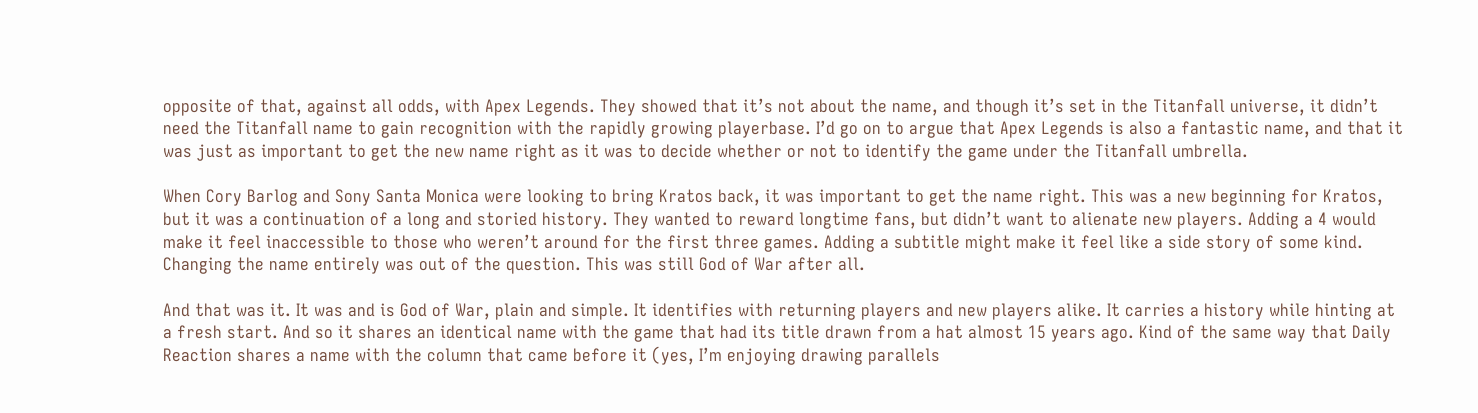opposite of that, against all odds, with Apex Legends. They showed that it’s not about the name, and though it’s set in the Titanfall universe, it didn’t need the Titanfall name to gain recognition with the rapidly growing playerbase. I’d go on to argue that Apex Legends is also a fantastic name, and that it was just as important to get the new name right as it was to decide whether or not to identify the game under the Titanfall umbrella.

When Cory Barlog and Sony Santa Monica were looking to bring Kratos back, it was important to get the name right. This was a new beginning for Kratos, but it was a continuation of a long and storied history. They wanted to reward longtime fans, but didn’t want to alienate new players. Adding a 4 would make it feel inaccessible to those who weren’t around for the first three games. Adding a subtitle might make it feel like a side story of some kind. Changing the name entirely was out of the question. This was still God of War after all.

And that was it. It was and is God of War, plain and simple. It identifies with returning players and new players alike. It carries a history while hinting at a fresh start. And so it shares an identical name with the game that had its title drawn from a hat almost 15 years ago. Kind of the same way that Daily Reaction shares a name with the column that came before it (yes, I’m enjoying drawing parallels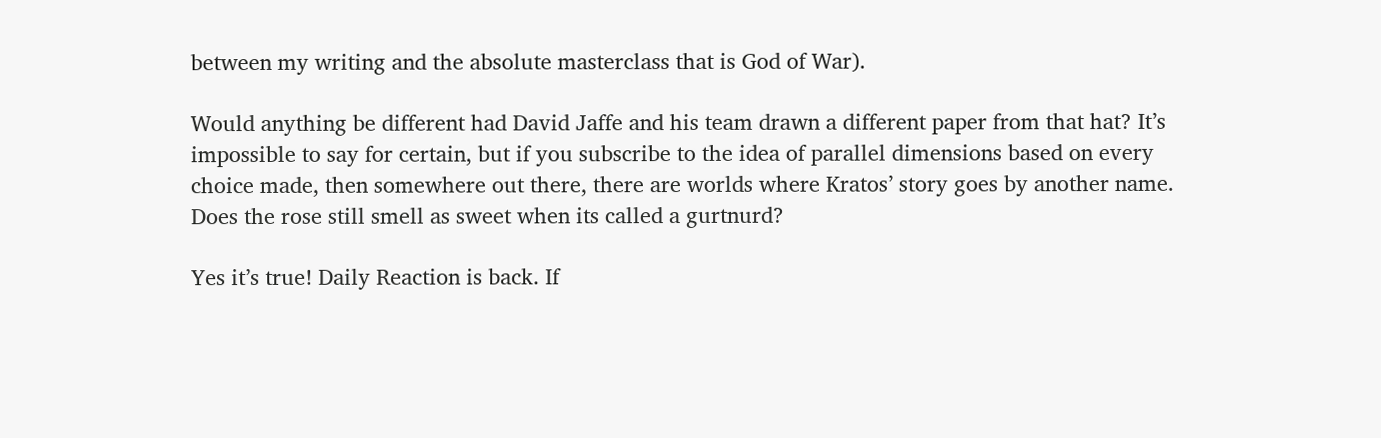between my writing and the absolute masterclass that is God of War).

Would anything be different had David Jaffe and his team drawn a different paper from that hat? It’s impossible to say for certain, but if you subscribe to the idea of parallel dimensions based on every choice made, then somewhere out there, there are worlds where Kratos’ story goes by another name. Does the rose still smell as sweet when its called a gurtnurd?

Yes it’s true! Daily Reaction is back. If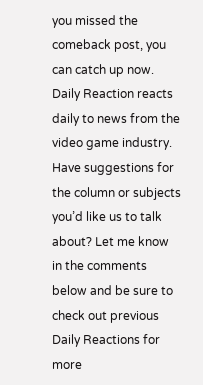you missed the comeback post, you can catch up now. Daily Reaction reacts daily to news from the video game industry. Have suggestions for the column or subjects you’d like us to talk about? Let me know in the comments below and be sure to check out previous Daily Reactions for more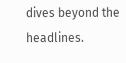dives beyond the headlines.